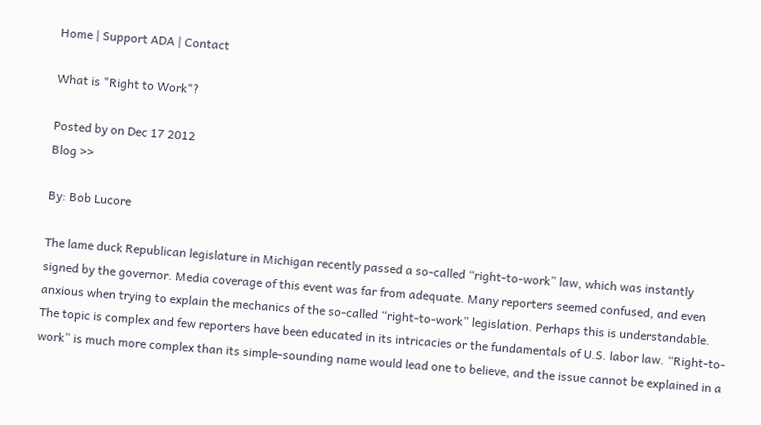Home | Support ADA | Contact

What is "Right to Work"?

Posted by on Dec 17 2012
Blog >>

By: Bob Lucore

The lame duck Republican legislature in Michigan recently passed a so-called “right-to-work” law, which was instantly signed by the governor. Media coverage of this event was far from adequate. Many reporters seemed confused, and even anxious when trying to explain the mechanics of the so-called “right-to-work” legislation. Perhaps this is understandable. The topic is complex and few reporters have been educated in its intricacies or the fundamentals of U.S. labor law. “Right-to-work” is much more complex than its simple-sounding name would lead one to believe, and the issue cannot be explained in a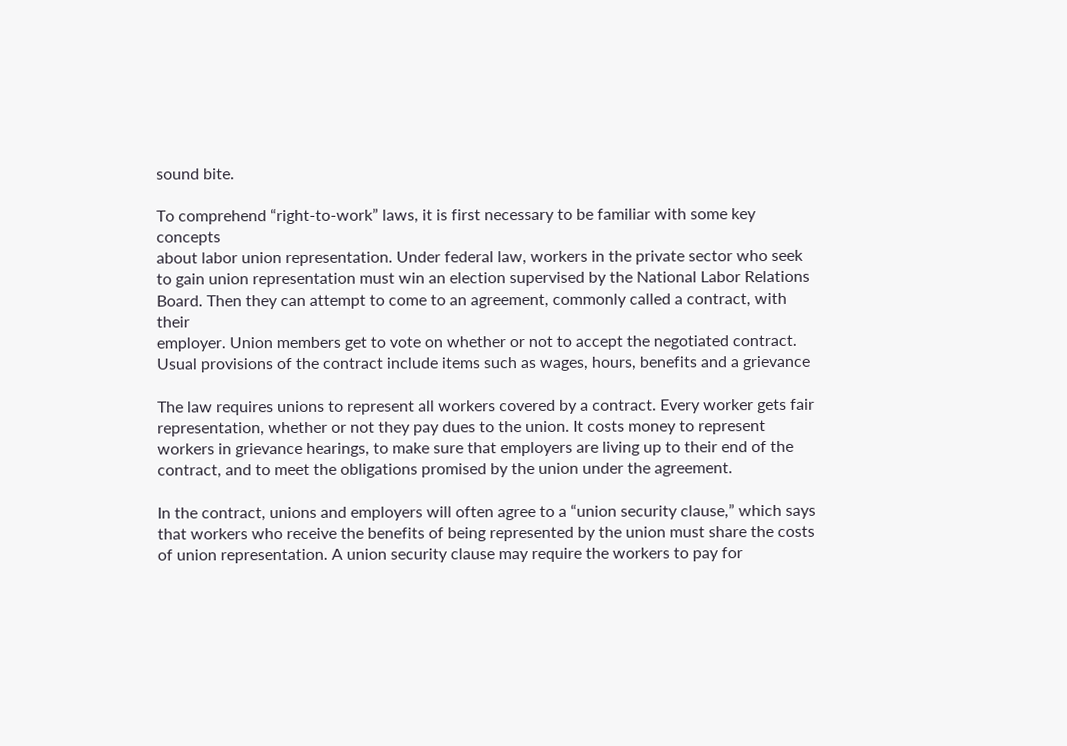sound bite.

To comprehend “right-to-work” laws, it is first necessary to be familiar with some key concepts
about labor union representation. Under federal law, workers in the private sector who seek
to gain union representation must win an election supervised by the National Labor Relations
Board. Then they can attempt to come to an agreement, commonly called a contract, with their
employer. Union members get to vote on whether or not to accept the negotiated contract.
Usual provisions of the contract include items such as wages, hours, benefits and a grievance

The law requires unions to represent all workers covered by a contract. Every worker gets fair
representation, whether or not they pay dues to the union. It costs money to represent workers in grievance hearings, to make sure that employers are living up to their end of the contract, and to meet the obligations promised by the union under the agreement.

In the contract, unions and employers will often agree to a “union security clause,” which says
that workers who receive the benefits of being represented by the union must share the costs of union representation. A union security clause may require the workers to pay for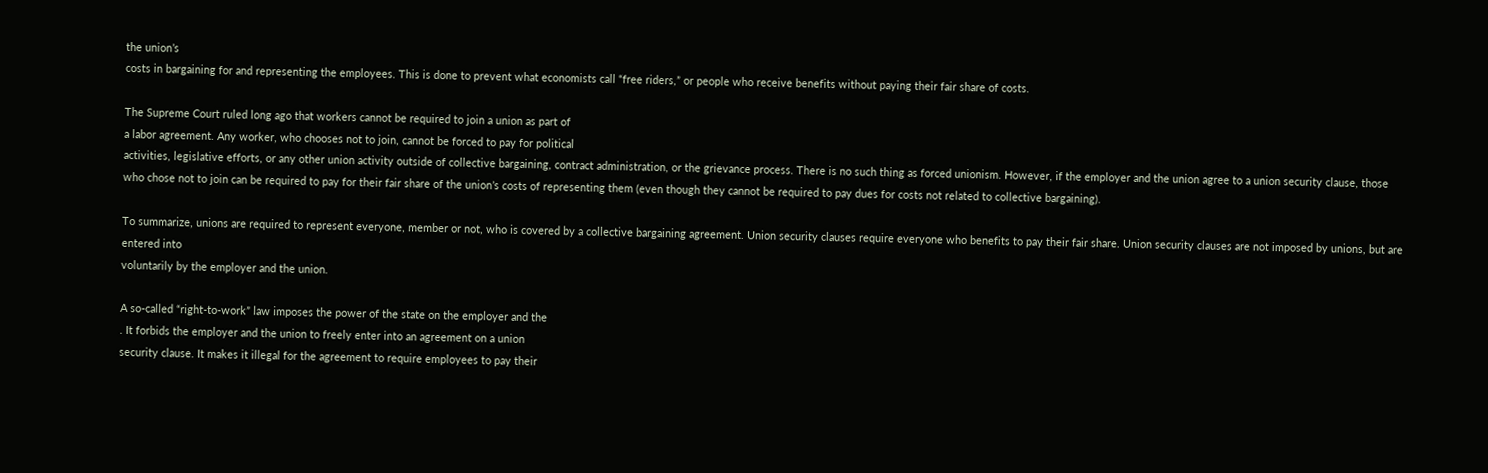the union’s
costs in bargaining for and representing the employees. This is done to prevent what economists call “free riders,” or people who receive benefits without paying their fair share of costs.

The Supreme Court ruled long ago that workers cannot be required to join a union as part of
a labor agreement. Any worker, who chooses not to join, cannot be forced to pay for political
activities, legislative efforts, or any other union activity outside of collective bargaining, contract administration, or the grievance process. There is no such thing as forced unionism. However, if the employer and the union agree to a union security clause, those who chose not to join can be required to pay for their fair share of the union’s costs of representing them (even though they cannot be required to pay dues for costs not related to collective bargaining).

To summarize, unions are required to represent everyone, member or not, who is covered by a collective bargaining agreement. Union security clauses require everyone who benefits to pay their fair share. Union security clauses are not imposed by unions, but are entered into
voluntarily by the employer and the union.

A so-called “right-to-work” law imposes the power of the state on the employer and the
. It forbids the employer and the union to freely enter into an agreement on a union
security clause. It makes it illegal for the agreement to require employees to pay their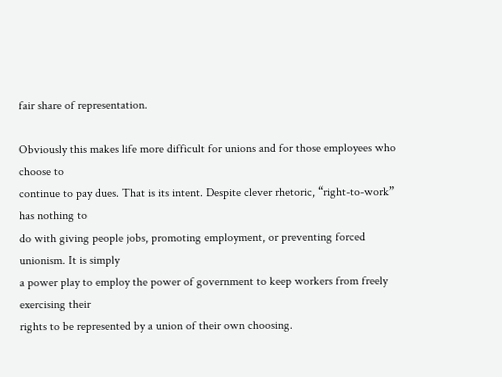fair share of representation.

Obviously this makes life more difficult for unions and for those employees who choose to
continue to pay dues. That is its intent. Despite clever rhetoric, “right-to-work” has nothing to
do with giving people jobs, promoting employment, or preventing forced unionism. It is simply
a power play to employ the power of government to keep workers from freely exercising their
rights to be represented by a union of their own choosing.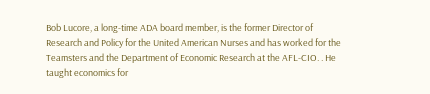Bob Lucore, a long-time ADA board member, is the former Director of Research and Policy for the United American Nurses and has worked for the Teamsters and the Department of Economic Research at the AFL-CIO. . He taught economics for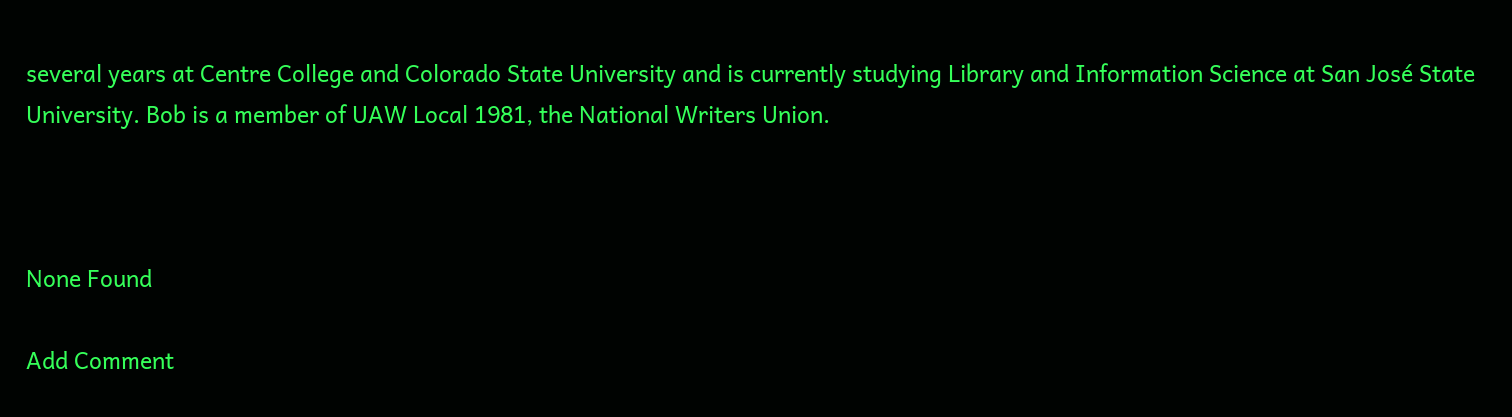several years at Centre College and Colorado State University and is currently studying Library and Information Science at San José State University. Bob is a member of UAW Local 1981, the National Writers Union.



None Found

Add Comment